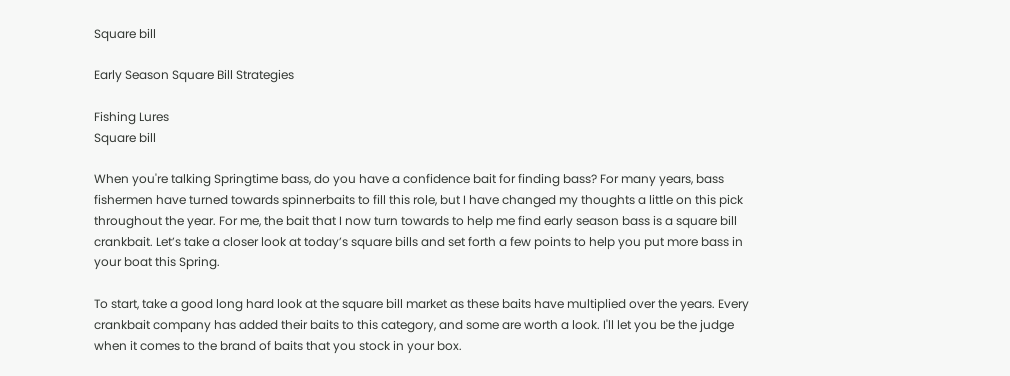Square bill

Early Season Square Bill Strategies

Fishing Lures
Square bill

When you're talking Springtime bass, do you have a confidence bait for finding bass? For many years, bass fishermen have turned towards spinnerbaits to fill this role, but I have changed my thoughts a little on this pick throughout the year. For me, the bait that I now turn towards to help me find early season bass is a square bill crankbait. Let’s take a closer look at today’s square bills and set forth a few points to help you put more bass in your boat this Spring.

To start, take a good long hard look at the square bill market as these baits have multiplied over the years. Every crankbait company has added their baits to this category, and some are worth a look. I'll let you be the judge when it comes to the brand of baits that you stock in your box.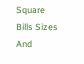Square Bills Sizes And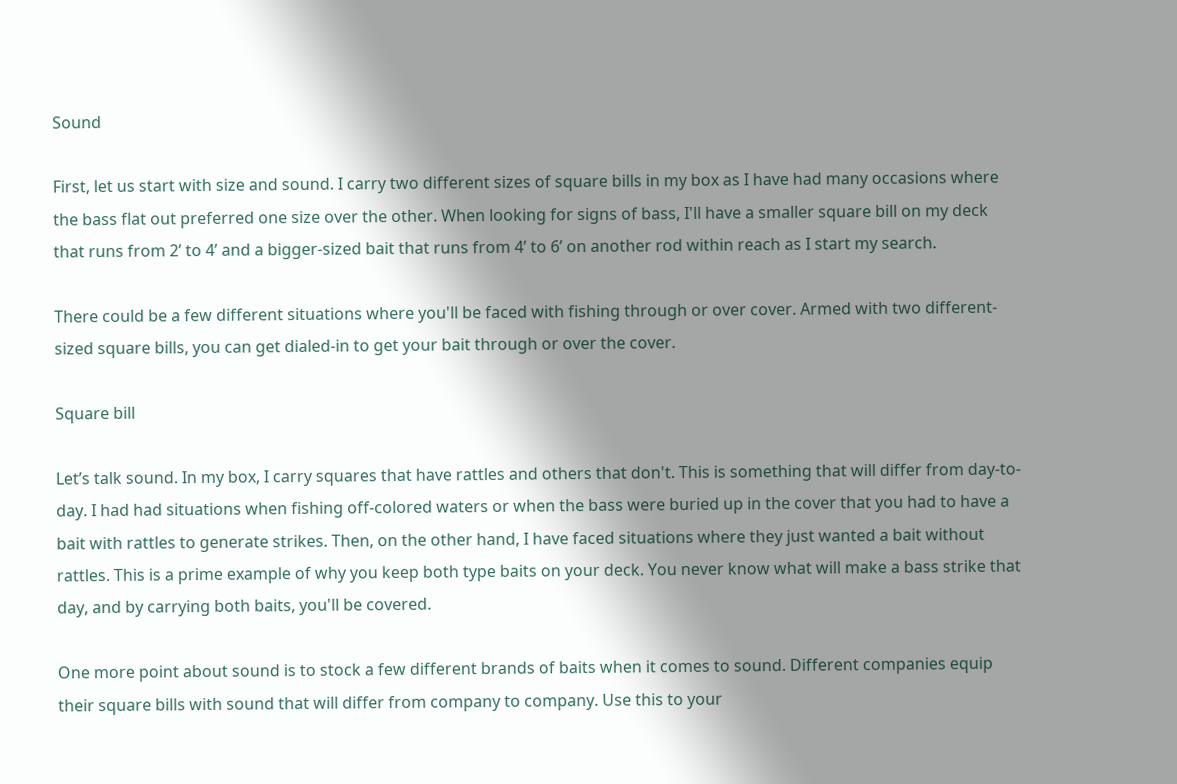Sound

First, let us start with size and sound. I carry two different sizes of square bills in my box as I have had many occasions where the bass flat out preferred one size over the other. When looking for signs of bass, I'll have a smaller square bill on my deck that runs from 2’ to 4’ and a bigger-sized bait that runs from 4’ to 6’ on another rod within reach as I start my search.

There could be a few different situations where you'll be faced with fishing through or over cover. Armed with two different-sized square bills, you can get dialed-in to get your bait through or over the cover.

Square bill

Let’s talk sound. In my box, I carry squares that have rattles and others that don't. This is something that will differ from day-to-day. I had had situations when fishing off-colored waters or when the bass were buried up in the cover that you had to have a bait with rattles to generate strikes. Then, on the other hand, I have faced situations where they just wanted a bait without rattles. This is a prime example of why you keep both type baits on your deck. You never know what will make a bass strike that day, and by carrying both baits, you'll be covered.

One more point about sound is to stock a few different brands of baits when it comes to sound. Different companies equip their square bills with sound that will differ from company to company. Use this to your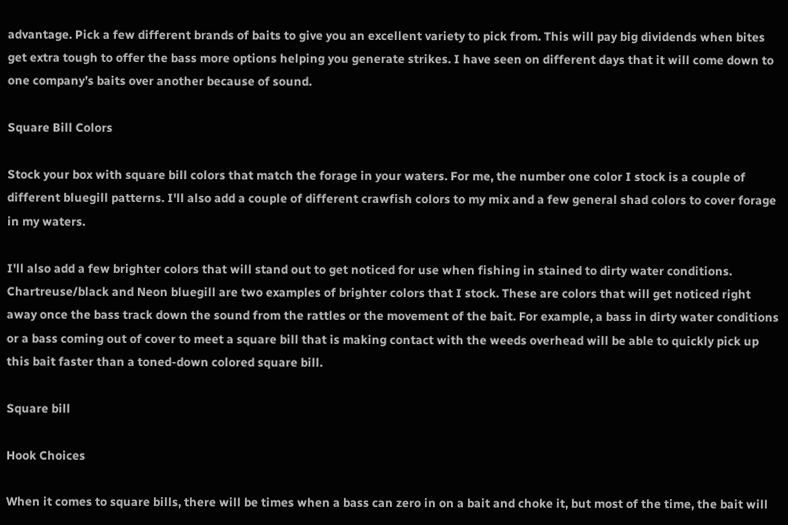advantage. Pick a few different brands of baits to give you an excellent variety to pick from. This will pay big dividends when bites get extra tough to offer the bass more options helping you generate strikes. I have seen on different days that it will come down to one company’s baits over another because of sound.

Square Bill Colors

Stock your box with square bill colors that match the forage in your waters. For me, the number one color I stock is a couple of different bluegill patterns. I'll also add a couple of different crawfish colors to my mix and a few general shad colors to cover forage in my waters.

I'll also add a few brighter colors that will stand out to get noticed for use when fishing in stained to dirty water conditions. Chartreuse/black and Neon bluegill are two examples of brighter colors that I stock. These are colors that will get noticed right away once the bass track down the sound from the rattles or the movement of the bait. For example, a bass in dirty water conditions or a bass coming out of cover to meet a square bill that is making contact with the weeds overhead will be able to quickly pick up this bait faster than a toned-down colored square bill.

Square bill

Hook Choices

When it comes to square bills, there will be times when a bass can zero in on a bait and choke it, but most of the time, the bait will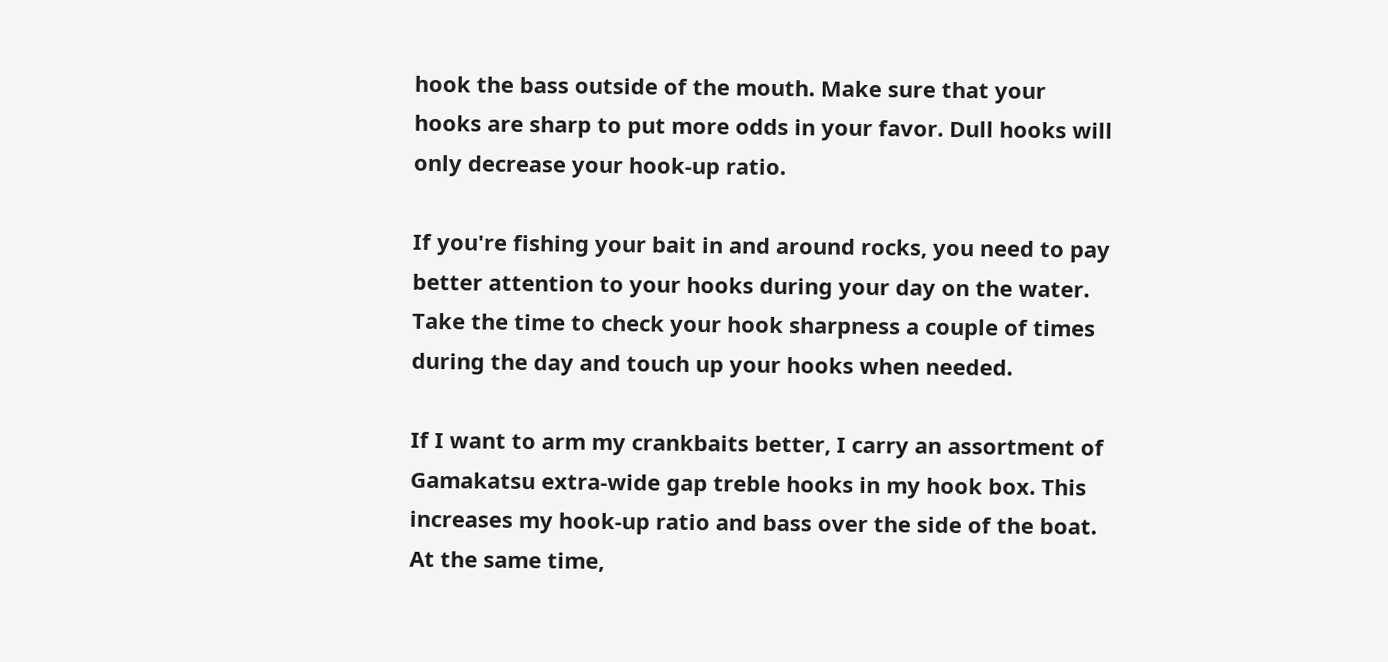hook the bass outside of the mouth. Make sure that your hooks are sharp to put more odds in your favor. Dull hooks will only decrease your hook-up ratio.

If you're fishing your bait in and around rocks, you need to pay better attention to your hooks during your day on the water. Take the time to check your hook sharpness a couple of times during the day and touch up your hooks when needed.

If I want to arm my crankbaits better, I carry an assortment of Gamakatsu extra-wide gap treble hooks in my hook box. This increases my hook-up ratio and bass over the side of the boat. At the same time,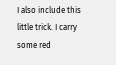I also include this little trick. I carry some red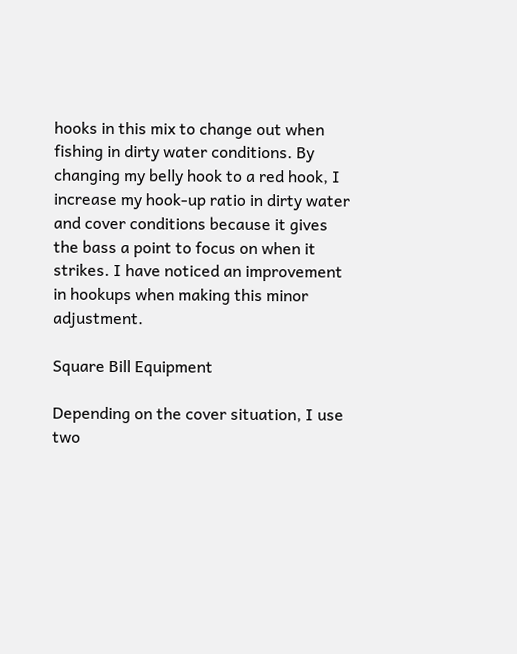hooks in this mix to change out when fishing in dirty water conditions. By changing my belly hook to a red hook, I increase my hook-up ratio in dirty water and cover conditions because it gives the bass a point to focus on when it strikes. I have noticed an improvement in hookups when making this minor adjustment.

Square Bill Equipment

Depending on the cover situation, I use two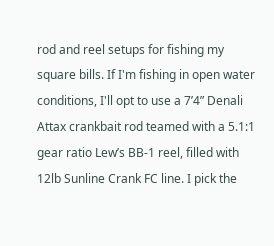rod and reel setups for fishing my square bills. If I'm fishing in open water conditions, I'll opt to use a 7’4” Denali Attax crankbait rod teamed with a 5.1:1 gear ratio Lew’s BB-1 reel, filled with 12lb Sunline Crank FC line. I pick the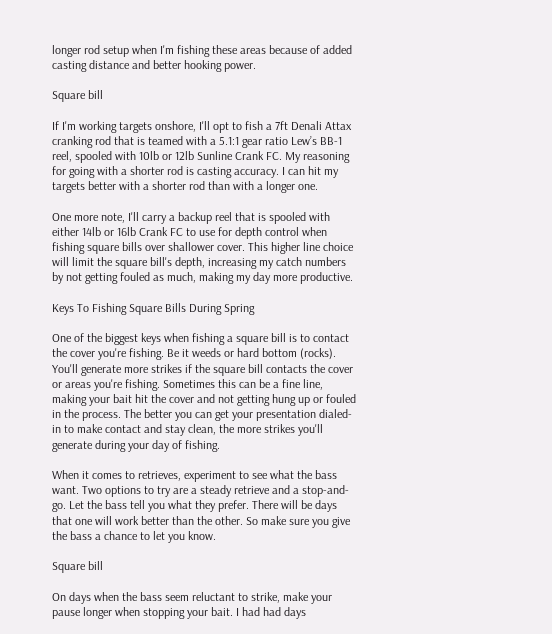longer rod setup when I'm fishing these areas because of added casting distance and better hooking power.

Square bill

If I'm working targets onshore, I'll opt to fish a 7ft Denali Attax cranking rod that is teamed with a 5.1:1 gear ratio Lew’s BB-1 reel, spooled with 10lb or 12lb Sunline Crank FC. My reasoning for going with a shorter rod is casting accuracy. I can hit my targets better with a shorter rod than with a longer one.

One more note, I'll carry a backup reel that is spooled with either 14lb or 16lb Crank FC to use for depth control when fishing square bills over shallower cover. This higher line choice will limit the square bill's depth, increasing my catch numbers by not getting fouled as much, making my day more productive.

Keys To Fishing Square Bills During Spring

One of the biggest keys when fishing a square bill is to contact the cover you're fishing. Be it weeds or hard bottom (rocks). You'll generate more strikes if the square bill contacts the cover or areas you're fishing. Sometimes this can be a fine line, making your bait hit the cover and not getting hung up or fouled in the process. The better you can get your presentation dialed-in to make contact and stay clean, the more strikes you'll generate during your day of fishing.

When it comes to retrieves, experiment to see what the bass want. Two options to try are a steady retrieve and a stop-and-go. Let the bass tell you what they prefer. There will be days that one will work better than the other. So make sure you give the bass a chance to let you know.

Square bill

On days when the bass seem reluctant to strike, make your pause longer when stopping your bait. I had had days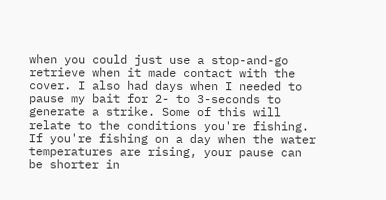when you could just use a stop-and-go retrieve when it made contact with the cover. I also had days when I needed to pause my bait for 2- to 3-seconds to generate a strike. Some of this will relate to the conditions you're fishing. If you're fishing on a day when the water temperatures are rising, your pause can be shorter in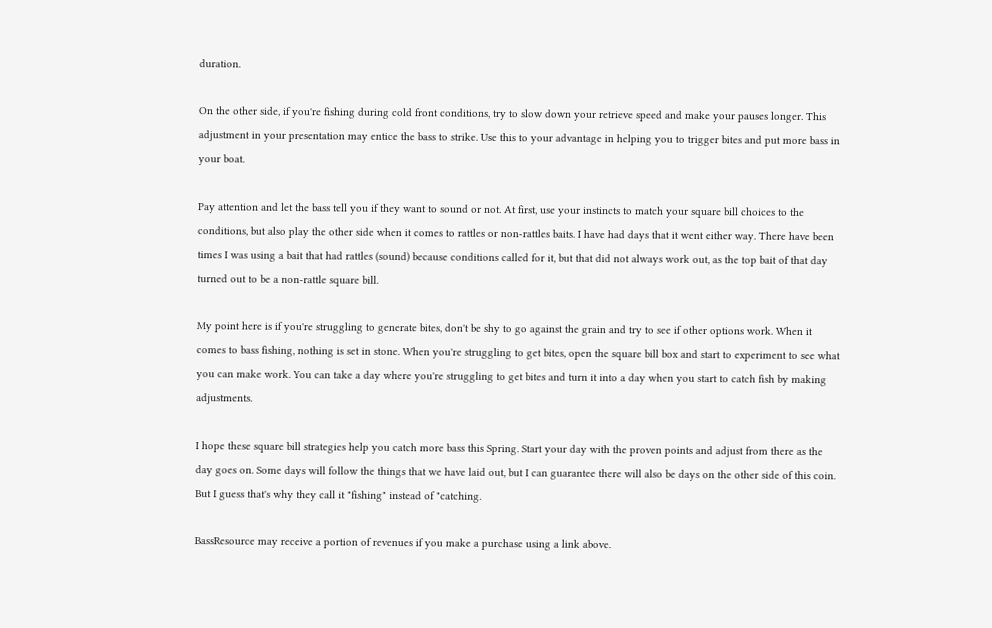duration.

On the other side, if you're fishing during cold front conditions, try to slow down your retrieve speed and make your pauses longer. This adjustment in your presentation may entice the bass to strike. Use this to your advantage in helping you to trigger bites and put more bass in your boat.

Pay attention and let the bass tell you if they want to sound or not. At first, use your instincts to match your square bill choices to the conditions, but also play the other side when it comes to rattles or non-rattles baits. I have had days that it went either way. There have been times I was using a bait that had rattles (sound) because conditions called for it, but that did not always work out, as the top bait of that day turned out to be a non-rattle square bill.

My point here is if you're struggling to generate bites, don't be shy to go against the grain and try to see if other options work. When it comes to bass fishing, nothing is set in stone. When you're struggling to get bites, open the square bill box and start to experiment to see what you can make work. You can take a day where you're struggling to get bites and turn it into a day when you start to catch fish by making adjustments.

I hope these square bill strategies help you catch more bass this Spring. Start your day with the proven points and adjust from there as the day goes on. Some days will follow the things that we have laid out, but I can guarantee there will also be days on the other side of this coin. But I guess that's why they call it "fishing" instead of "catching.

BassResource may receive a portion of revenues if you make a purchase using a link above.